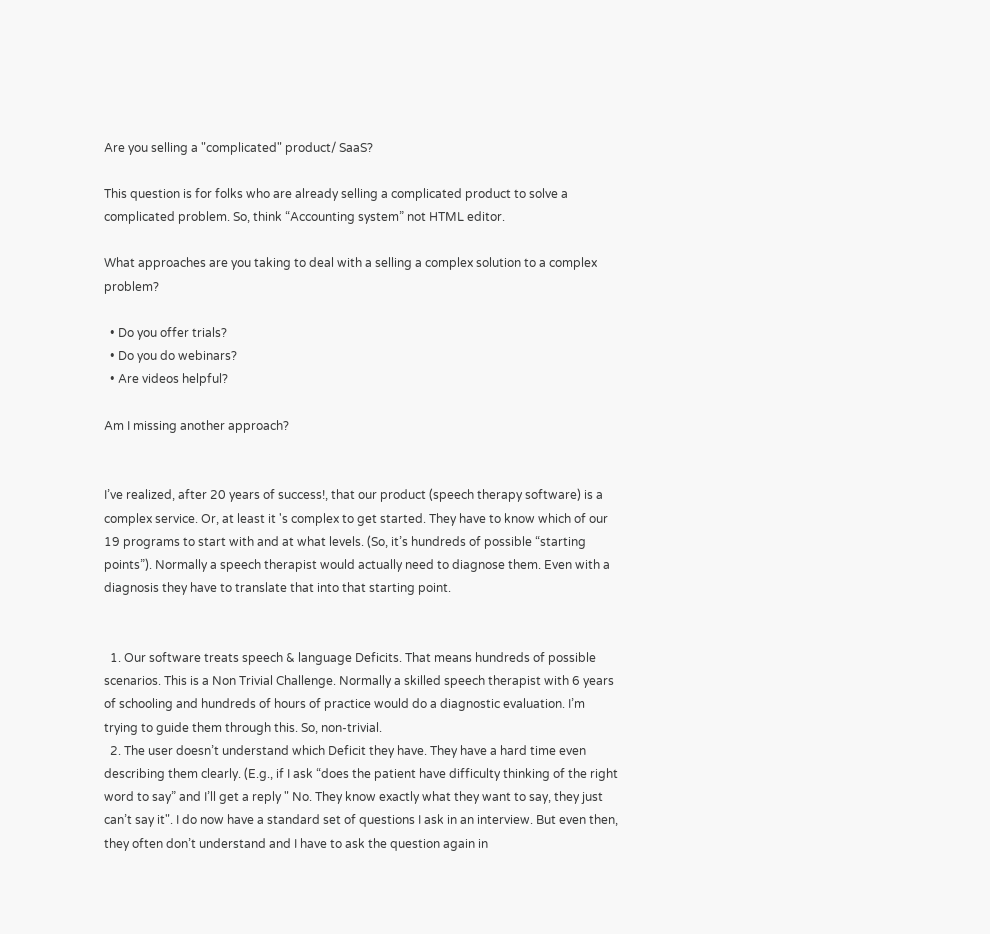Are you selling a "complicated" product/ SaaS?

This question is for folks who are already selling a complicated product to solve a complicated problem. So, think “Accounting system” not HTML editor.

What approaches are you taking to deal with a selling a complex solution to a complex problem?

  • Do you offer trials?
  • Do you do webinars?
  • Are videos helpful?

Am I missing another approach?


I’ve realized, after 20 years of success!, that our product (speech therapy software) is a complex service. Or, at least it 's complex to get started. They have to know which of our 19 programs to start with and at what levels. (So, it’s hundreds of possible “starting points”). Normally a speech therapist would actually need to diagnose them. Even with a diagnosis they have to translate that into that starting point.


  1. Our software treats speech & language Deficits. That means hundreds of possible scenarios. This is a Non Trivial Challenge. Normally a skilled speech therapist with 6 years of schooling and hundreds of hours of practice would do a diagnostic evaluation. I’m trying to guide them through this. So, non-trivial.
  2. The user doesn’t understand which Deficit they have. They have a hard time even describing them clearly. (E.g., if I ask “does the patient have difficulty thinking of the right word to say” and I’ll get a reply " No. They know exactly what they want to say, they just can’t say it". I do now have a standard set of questions I ask in an interview. But even then, they often don’t understand and I have to ask the question again in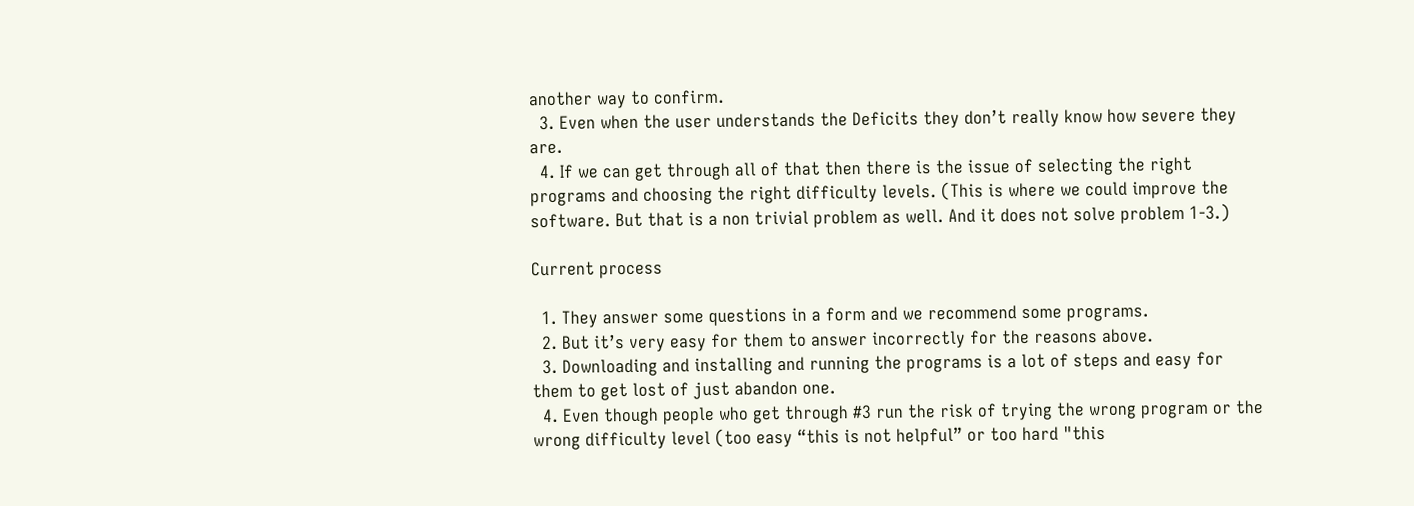another way to confirm.
  3. Even when the user understands the Deficits they don’t really know how severe they are.
  4. If we can get through all of that then there is the issue of selecting the right programs and choosing the right difficulty levels. (This is where we could improve the software. But that is a non trivial problem as well. And it does not solve problem 1-3.)

Current process

  1. They answer some questions in a form and we recommend some programs.
  2. But it’s very easy for them to answer incorrectly for the reasons above.
  3. Downloading and installing and running the programs is a lot of steps and easy for them to get lost of just abandon one.
  4. Even though people who get through #3 run the risk of trying the wrong program or the wrong difficulty level (too easy “this is not helpful” or too hard "this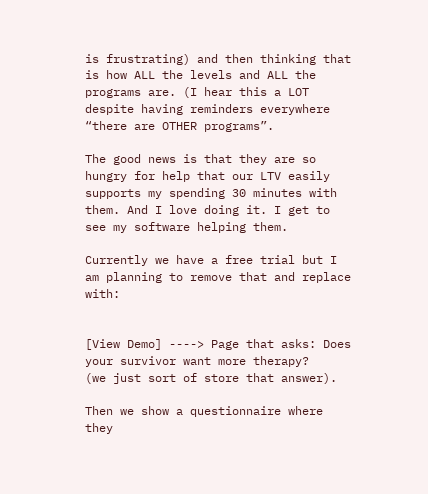is frustrating) and then thinking that is how ALL the levels and ALL the programs are. (I hear this a LOT despite having reminders everywhere “there are OTHER programs”.

The good news is that they are so hungry for help that our LTV easily supports my spending 30 minutes with them. And I love doing it. I get to see my software helping them.

Currently we have a free trial but I am planning to remove that and replace with:


[View Demo] ----> Page that asks: Does your survivor want more therapy?
(we just sort of store that answer).

Then we show a questionnaire where they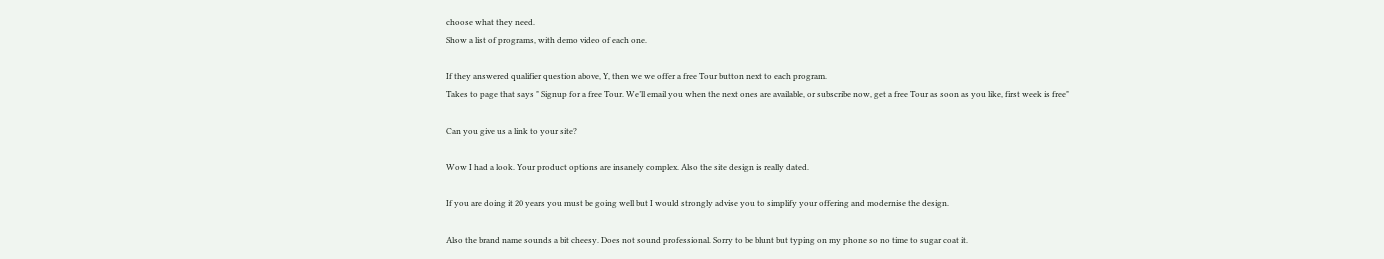choose what they need.
Show a list of programs, with demo video of each one.

If they answered qualifier question above, Y, then we we offer a free Tour button next to each program.
Takes to page that says " Signup for a free Tour. We’ll email you when the next ones are available, or subscribe now, get a free Tour as soon as you like, first week is free"

Can you give us a link to your site?

Wow I had a look. Your product options are insanely complex. Also the site design is really dated.

If you are doing it 20 years you must be going well but I would strongly advise you to simplify your offering and modernise the design.

Also the brand name sounds a bit cheesy. Does not sound professional. Sorry to be blunt but typing on my phone so no time to sugar coat it.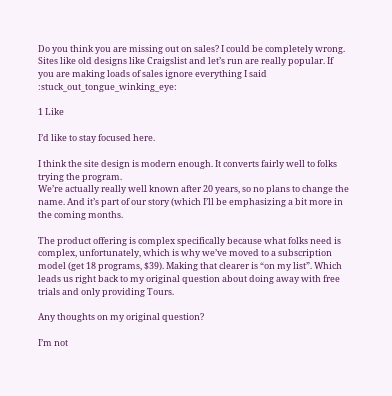Do you think you are missing out on sales? I could be completely wrong. Sites like old designs like Craigslist and let’s run are really popular. If you are making loads of sales ignore everything I said :stuck_out_tongue_winking_eye:

1 Like

I’d like to stay focused here.

I think the site design is modern enough. It converts fairly well to folks trying the program.
We’re actually really well known after 20 years, so no plans to change the name. And it’s part of our story (which I’ll be emphasizing a bit more in the coming months.

The product offering is complex specifically because what folks need is complex, unfortunately, which is why we’ve moved to a subscription model (get 18 programs, $39). Making that clearer is “on my list”. Which leads us right back to my original question about doing away with free trials and only providing Tours.

Any thoughts on my original question?

I’m not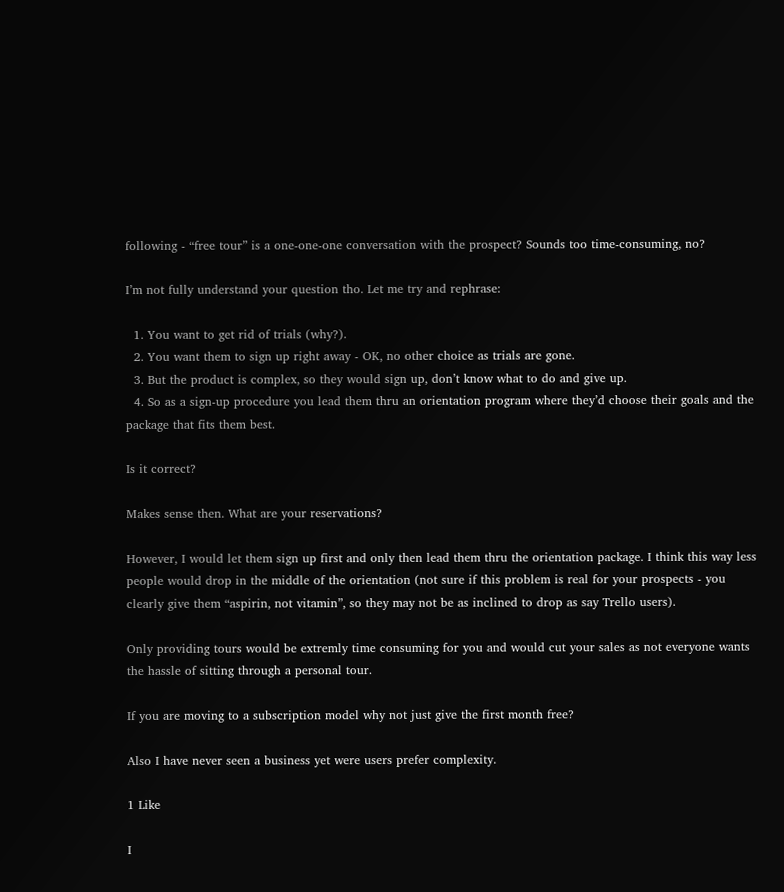following - “free tour” is a one-one-one conversation with the prospect? Sounds too time-consuming, no?

I’m not fully understand your question tho. Let me try and rephrase:

  1. You want to get rid of trials (why?).
  2. You want them to sign up right away - OK, no other choice as trials are gone.
  3. But the product is complex, so they would sign up, don’t know what to do and give up.
  4. So as a sign-up procedure you lead them thru an orientation program where they’d choose their goals and the package that fits them best.

Is it correct?

Makes sense then. What are your reservations?

However, I would let them sign up first and only then lead them thru the orientation package. I think this way less people would drop in the middle of the orientation (not sure if this problem is real for your prospects - you clearly give them “aspirin, not vitamin”, so they may not be as inclined to drop as say Trello users).

Only providing tours would be extremly time consuming for you and would cut your sales as not everyone wants the hassle of sitting through a personal tour.

If you are moving to a subscription model why not just give the first month free?

Also I have never seen a business yet were users prefer complexity.

1 Like

I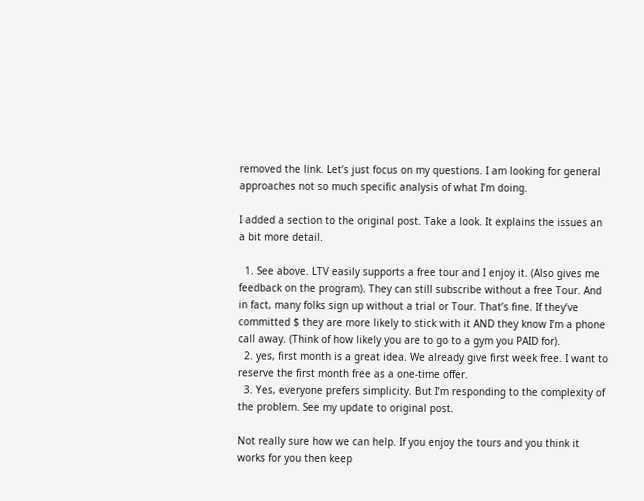removed the link. Let’s just focus on my questions. I am looking for general approaches not so much specific analysis of what I’m doing.

I added a section to the original post. Take a look. It explains the issues an a bit more detail.

  1. See above. LTV easily supports a free tour and I enjoy it. (Also gives me feedback on the program). They can still subscribe without a free Tour. And in fact, many folks sign up without a trial or Tour. That’s fine. If they’ve committed $ they are more likely to stick with it AND they know I’m a phone call away. (Think of how likely you are to go to a gym you PAID for).
  2. yes, first month is a great idea. We already give first week free. I want to reserve the first month free as a one-time offer.
  3. Yes, everyone prefers simplicity. But I’m responding to the complexity of the problem. See my update to original post.

Not really sure how we can help. If you enjoy the tours and you think it works for you then keep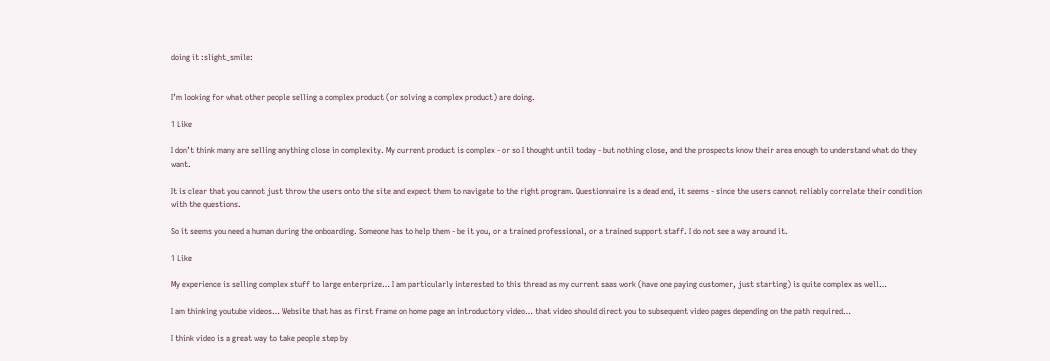doing it :slight_smile:


I’m looking for what other people selling a complex product (or solving a complex product) are doing.

1 Like

I don’t think many are selling anything close in complexity. My current product is complex - or so I thought until today - but nothing close, and the prospects know their area enough to understand what do they want.

It is clear that you cannot just throw the users onto the site and expect them to navigate to the right program. Questionnaire is a dead end, it seems - since the users cannot reliably correlate their condition with the questions.

So it seems you need a human during the onboarding. Someone has to help them - be it you, or a trained professional, or a trained support staff. I do not see a way around it.

1 Like

My experience is selling complex stuff to large enterprize… I am particularly interested to this thread as my current saas work (have one paying customer, just starting) is quite complex as well…

I am thinking youtube videos… Website that has as first frame on home page an introductory video… that video should direct you to subsequent video pages depending on the path required…

I think video is a great way to take people step by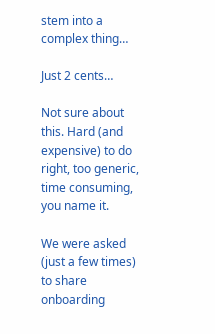stem into a complex thing…

Just 2 cents…

Not sure about this. Hard (and expensive) to do right, too generic, time consuming, you name it.

We were asked (just a few times) to share onboarding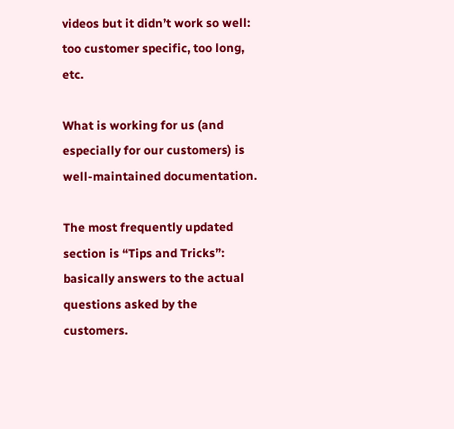videos but it didn’t work so well: too customer specific, too long, etc.

What is working for us (and especially for our customers) is well-maintained documentation.

The most frequently updated section is “Tips and Tricks”: basically answers to the actual questions asked by the customers.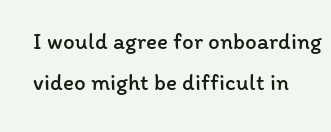I would agree for onboarding video might be difficult in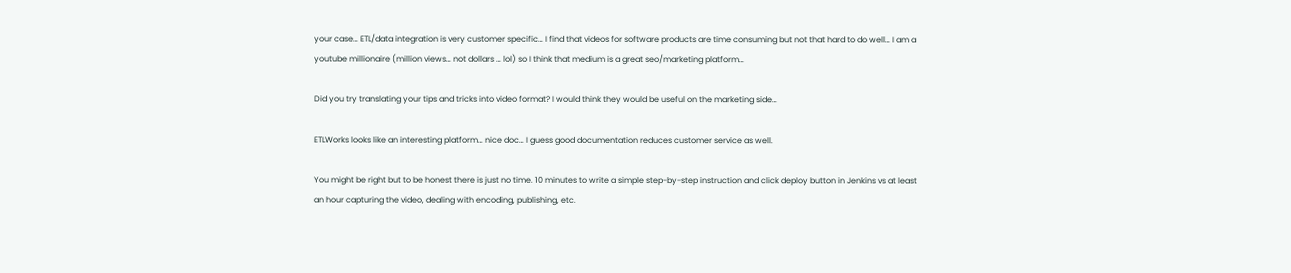your case… ETL/data integration is very customer specific… I find that videos for software products are time consuming but not that hard to do well… I am a youtube millionaire (million views… not dollars … lol) so I think that medium is a great seo/marketing platform…

Did you try translating your tips and tricks into video format? I would think they would be useful on the marketing side…

ETLWorks looks like an interesting platform… nice doc… I guess good documentation reduces customer service as well.

You might be right but to be honest there is just no time. 10 minutes to write a simple step-by-step instruction and click deploy button in Jenkins vs at least an hour capturing the video, dealing with encoding, publishing, etc.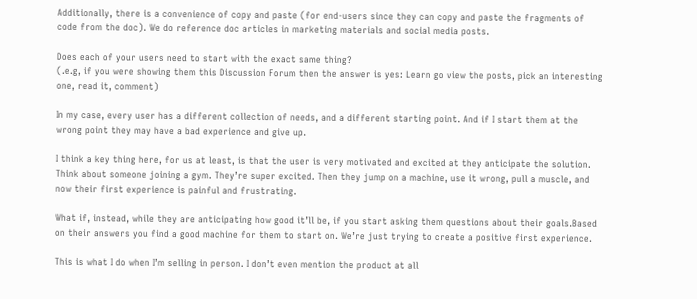Additionally, there is a convenience of copy and paste (for end-users since they can copy and paste the fragments of code from the doc). We do reference doc articles in marketing materials and social media posts.

Does each of your users need to start with the exact same thing?
(.e.g, if you were showing them this Discussion Forum then the answer is yes: Learn go view the posts, pick an interesting one, read it, comment)

In my case, every user has a different collection of needs, and a different starting point. And if I start them at the wrong point they may have a bad experience and give up.

I think a key thing here, for us at least, is that the user is very motivated and excited at they anticipate the solution. Think about someone joining a gym. They’re super excited. Then they jump on a machine, use it wrong, pull a muscle, and now their first experience is painful and frustrating.

What if, instead, while they are anticipating how good it’ll be, if you start asking them questions about their goals.Based on their answers you find a good machine for them to start on. We’re just trying to create a positive first experience.

This is what I do when I’m selling in person. I don’t even mention the product at all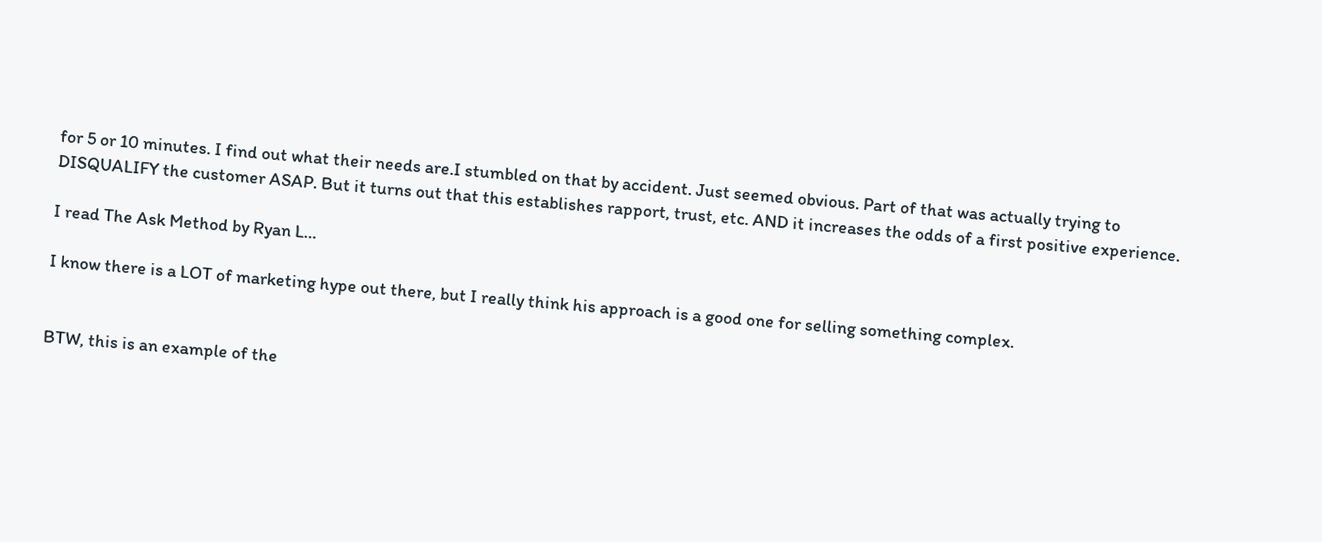for 5 or 10 minutes. I find out what their needs are.I stumbled on that by accident. Just seemed obvious. Part of that was actually trying to DISQUALIFY the customer ASAP. But it turns out that this establishes rapport, trust, etc. AND it increases the odds of a first positive experience.

I read The Ask Method by Ryan L…

I know there is a LOT of marketing hype out there, but I really think his approach is a good one for selling something complex.


BTW, this is an example of the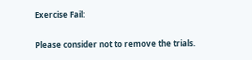Exercise Fail:

Please consider not to remove the trials.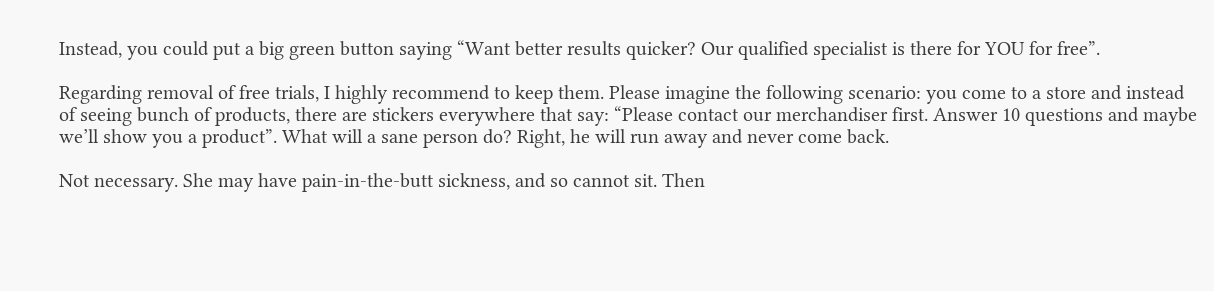Instead, you could put a big green button saying “Want better results quicker? Our qualified specialist is there for YOU for free”.

Regarding removal of free trials, I highly recommend to keep them. Please imagine the following scenario: you come to a store and instead of seeing bunch of products, there are stickers everywhere that say: “Please contact our merchandiser first. Answer 10 questions and maybe we’ll show you a product”. What will a sane person do? Right, he will run away and never come back.

Not necessary. She may have pain-in-the-butt sickness, and so cannot sit. Then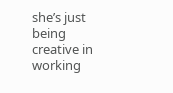she’s just being creative in working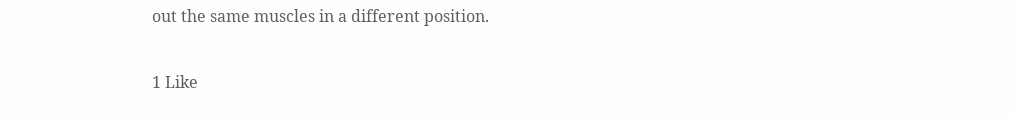out the same muscles in a different position.

1 Like